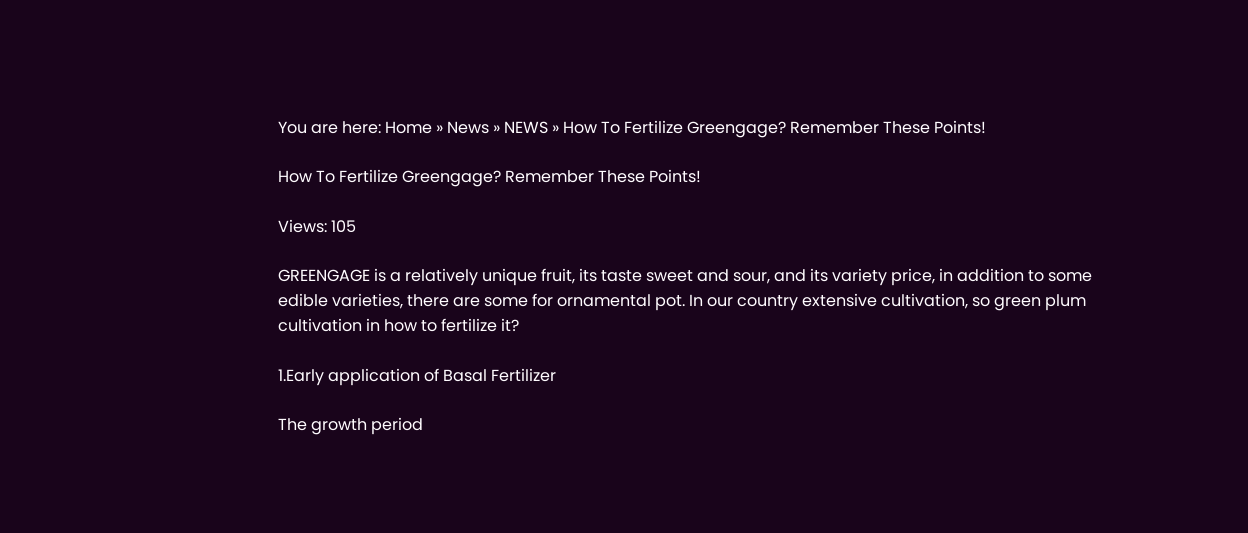You are here: Home » News » NEWS » How To Fertilize Greengage? Remember These Points!

How To Fertilize Greengage? Remember These Points!

Views: 105

GREENGAGE is a relatively unique fruit, its taste sweet and sour, and its variety price, in addition to some edible varieties, there are some for ornamental pot. In our country extensive cultivation, so green plum cultivation in how to fertilize it?

1.Early application of Basal Fertilizer

The growth period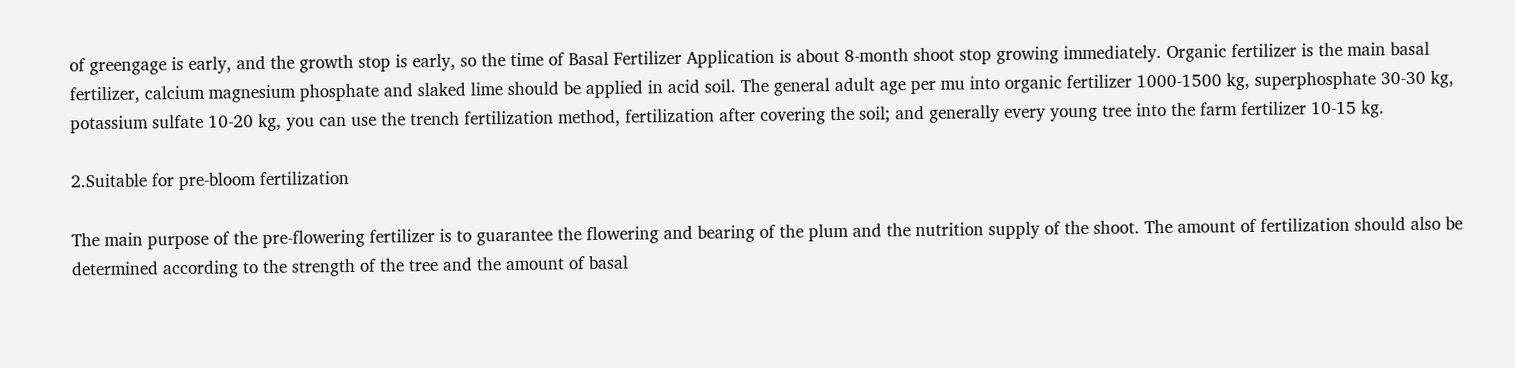of greengage is early, and the growth stop is early, so the time of Basal Fertilizer Application is about 8-month shoot stop growing immediately. Organic fertilizer is the main basal fertilizer, calcium magnesium phosphate and slaked lime should be applied in acid soil. The general adult age per mu into organic fertilizer 1000-1500 kg, superphosphate 30-30 kg, potassium sulfate 10-20 kg, you can use the trench fertilization method, fertilization after covering the soil; and generally every young tree into the farm fertilizer 10-15 kg.

2.Suitable for pre-bloom fertilization

The main purpose of the pre-flowering fertilizer is to guarantee the flowering and bearing of the plum and the nutrition supply of the shoot. The amount of fertilization should also be determined according to the strength of the tree and the amount of basal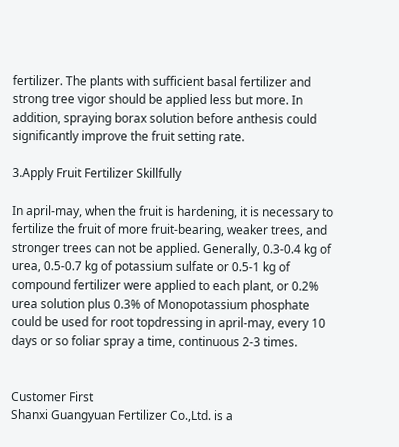fertilizer. The plants with sufficient basal fertilizer and strong tree vigor should be applied less but more. In addition, spraying borax solution before anthesis could significantly improve the fruit setting rate.

3.Apply Fruit Fertilizer Skillfully

In april-may, when the fruit is hardening, it is necessary to fertilize the fruit of more fruit-bearing, weaker trees, and stronger trees can not be applied. Generally, 0.3-0.4 kg of urea, 0.5-0.7 kg of potassium sulfate or 0.5-1 kg of compound fertilizer were applied to each plant, or 0.2% urea solution plus 0.3% of Monopotassium phosphate could be used for root topdressing in april-may, every 10 days or so foliar spray a time, continuous 2-3 times.


Customer First
Shanxi Guangyuan Fertilizer Co.,Ltd. is a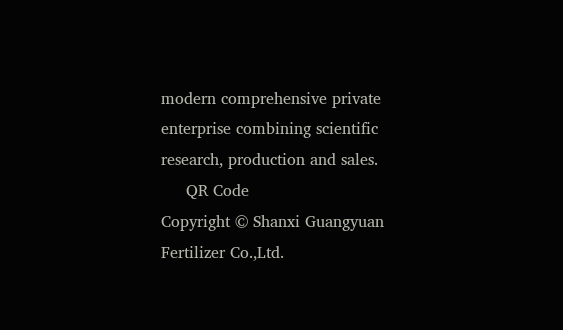modern comprehensive private enterprise combining scientific research, production and sales.
     QR Code
Copyright © Shanxi Guangyuan Fertilizer Co.,Ltd.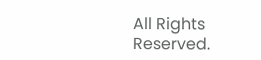All Rights Reserved.